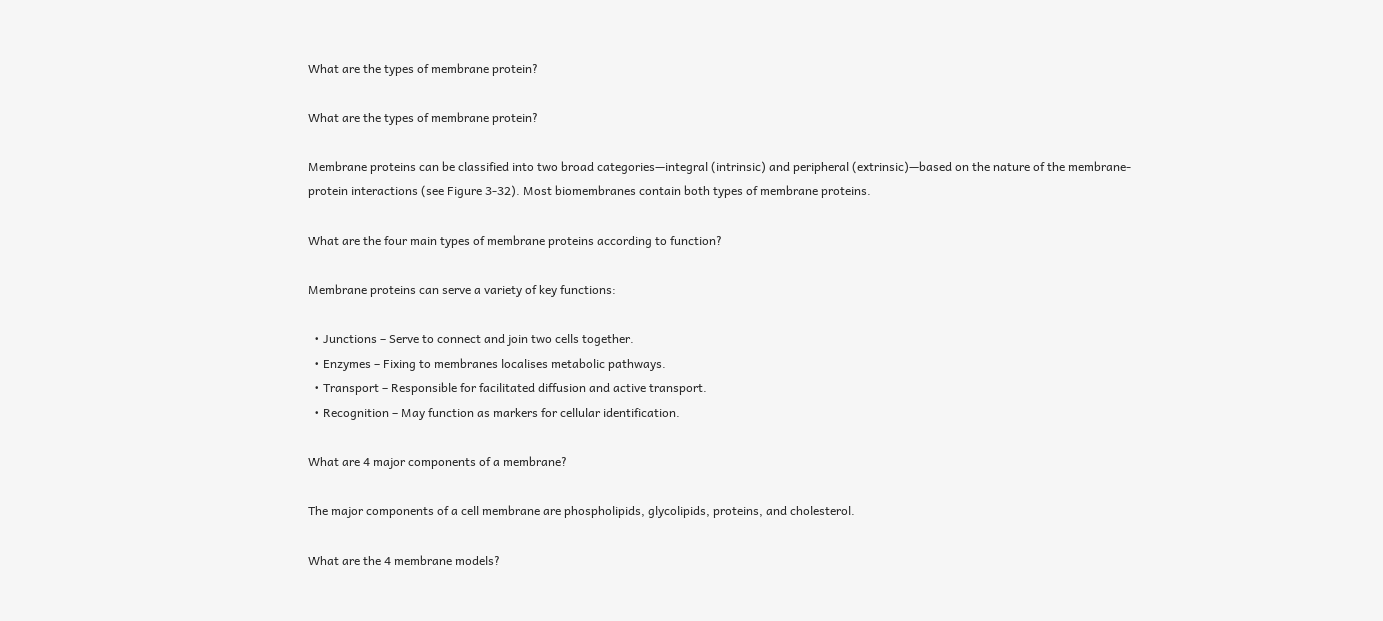What are the types of membrane protein?

What are the types of membrane protein?

Membrane proteins can be classified into two broad categories—integral (intrinsic) and peripheral (extrinsic)—based on the nature of the membrane-protein interactions (see Figure 3-32). Most biomembranes contain both types of membrane proteins.

What are the four main types of membrane proteins according to function?

Membrane proteins can serve a variety of key functions:

  • Junctions – Serve to connect and join two cells together.
  • Enzymes – Fixing to membranes localises metabolic pathways.
  • Transport – Responsible for facilitated diffusion and active transport.
  • Recognition – May function as markers for cellular identification.

What are 4 major components of a membrane?

The major components of a cell membrane are phospholipids, glycolipids, proteins, and cholesterol.

What are the 4 membrane models?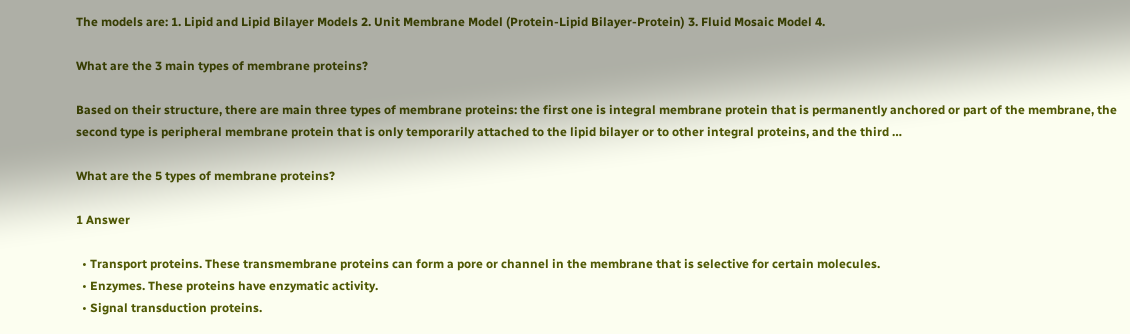The models are: 1. Lipid and Lipid Bilayer Models 2. Unit Membrane Model (Protein-Lipid Bilayer-Protein) 3. Fluid Mosaic Model 4.

What are the 3 main types of membrane proteins?

Based on their structure, there are main three types of membrane proteins: the first one is integral membrane protein that is permanently anchored or part of the membrane, the second type is peripheral membrane protein that is only temporarily attached to the lipid bilayer or to other integral proteins, and the third …

What are the 5 types of membrane proteins?

1 Answer

  • Transport proteins. These transmembrane proteins can form a pore or channel in the membrane that is selective for certain molecules.
  • Enzymes. These proteins have enzymatic activity.
  • Signal transduction proteins.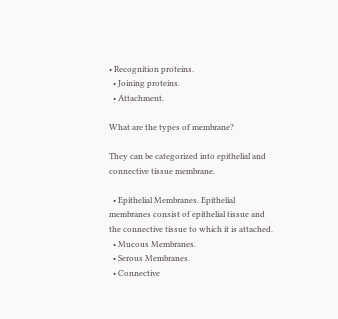• Recognition proteins.
  • Joining proteins.
  • Attachment.

What are the types of membrane?

They can be categorized into epithelial and connective tissue membrane.

  • Epithelial Membranes. Epithelial membranes consist of epithelial tissue and the connective tissue to which it is attached.
  • Mucous Membranes.
  • Serous Membranes.
  • Connective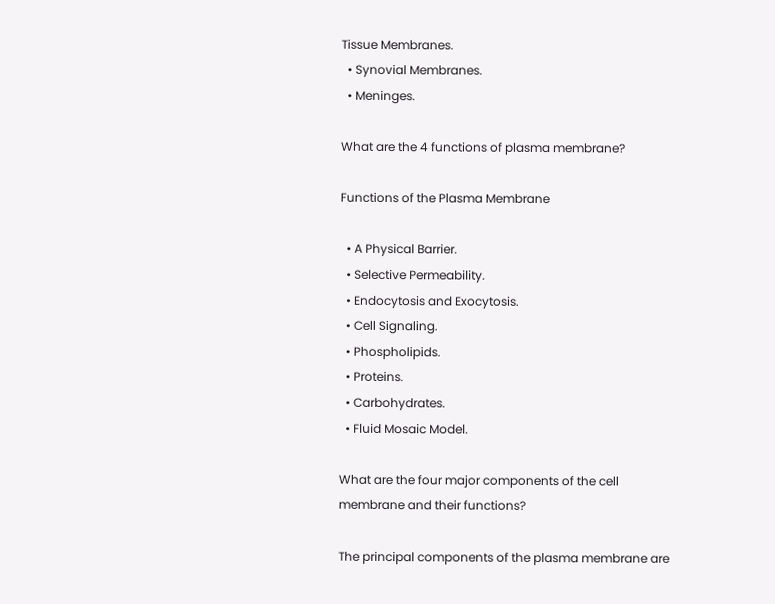Tissue Membranes.
  • Synovial Membranes.
  • Meninges.

What are the 4 functions of plasma membrane?

Functions of the Plasma Membrane

  • A Physical Barrier.
  • Selective Permeability.
  • Endocytosis and Exocytosis.
  • Cell Signaling.
  • Phospholipids.
  • Proteins.
  • Carbohydrates.
  • Fluid Mosaic Model.

What are the four major components of the cell membrane and their functions?

The principal components of the plasma membrane are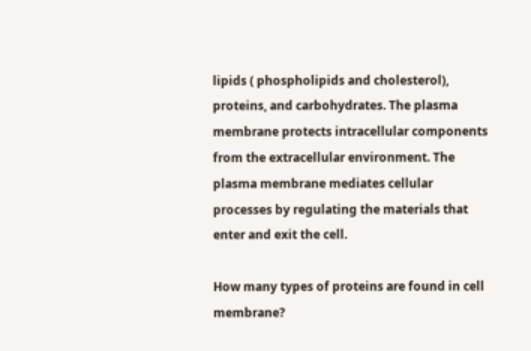lipids ( phospholipids and cholesterol), proteins, and carbohydrates. The plasma membrane protects intracellular components from the extracellular environment. The plasma membrane mediates cellular processes by regulating the materials that enter and exit the cell.

How many types of proteins are found in cell membrane?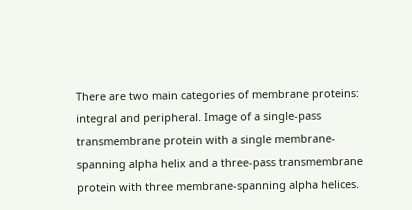There are two main categories of membrane proteins: integral and peripheral. Image of a single-pass transmembrane protein with a single membrane-spanning alpha helix and a three-pass transmembrane protein with three membrane-spanning alpha helices.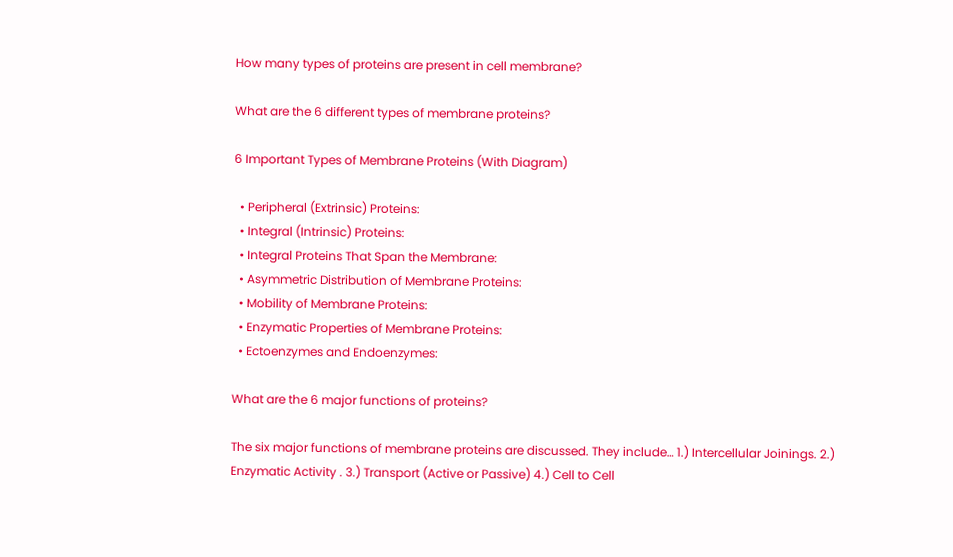How many types of proteins are present in cell membrane?

What are the 6 different types of membrane proteins?

6 Important Types of Membrane Proteins (With Diagram)

  • Peripheral (Extrinsic) Proteins:
  • Integral (Intrinsic) Proteins:
  • Integral Proteins That Span the Membrane:
  • Asymmetric Distribution of Membrane Proteins:
  • Mobility of Membrane Proteins:
  • Enzymatic Properties of Membrane Proteins:
  • Ectoenzymes and Endoenzymes:

What are the 6 major functions of proteins?

The six major functions of membrane proteins are discussed. They include… 1.) Intercellular Joinings. 2.) Enzymatic Activity . 3.) Transport (Active or Passive) 4.) Cell to Cell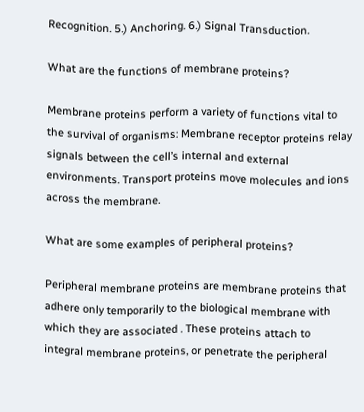Recognition. 5.) Anchoring. 6.) Signal Transduction.

What are the functions of membrane proteins?

Membrane proteins perform a variety of functions vital to the survival of organisms: Membrane receptor proteins relay signals between the cell’s internal and external environments. Transport proteins move molecules and ions across the membrane.

What are some examples of peripheral proteins?

Peripheral membrane proteins are membrane proteins that adhere only temporarily to the biological membrane with which they are associated . These proteins attach to integral membrane proteins, or penetrate the peripheral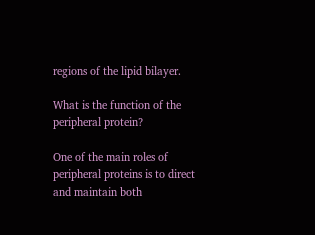regions of the lipid bilayer.

What is the function of the peripheral protein?

One of the main roles of peripheral proteins is to direct and maintain both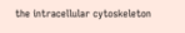the intracellular cytoskeleton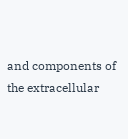and components of the extracellular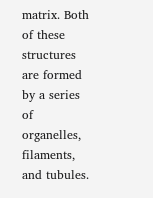matrix. Both of these structures are formed by a series of organelles, filaments, and tubules.